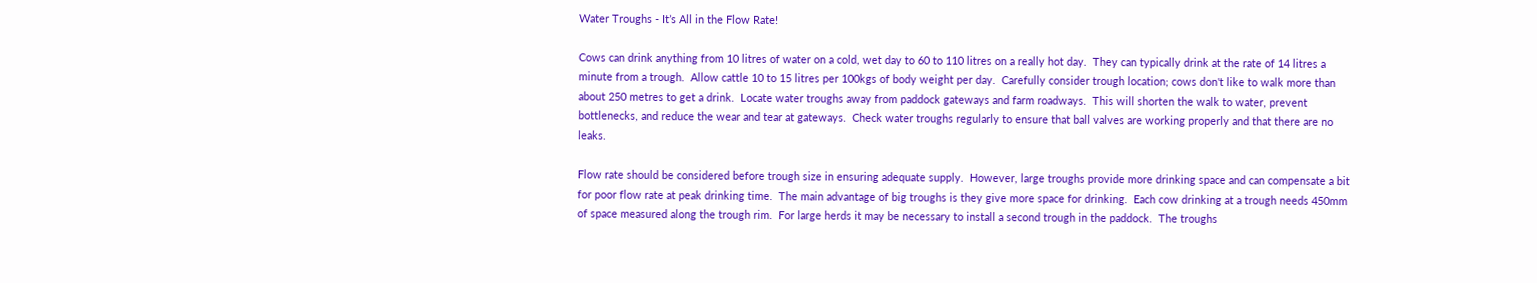Water Troughs - It’s All in the Flow Rate!

Cows can drink anything from 10 litres of water on a cold, wet day to 60 to 110 litres on a really hot day.  They can typically drink at the rate of 14 litres a minute from a trough.  Allow cattle 10 to 15 litres per 100kgs of body weight per day.  Carefully consider trough location; cows don't like to walk more than about 250 metres to get a drink.  Locate water troughs away from paddock gateways and farm roadways.  This will shorten the walk to water, prevent bottlenecks, and reduce the wear and tear at gateways.  Check water troughs regularly to ensure that ball valves are working properly and that there are no leaks.

Flow rate should be considered before trough size in ensuring adequate supply.  However, large troughs provide more drinking space and can compensate a bit for poor flow rate at peak drinking time.  The main advantage of big troughs is they give more space for drinking.  Each cow drinking at a trough needs 450mm of space measured along the trough rim.  For large herds it may be necessary to install a second trough in the paddock.  The troughs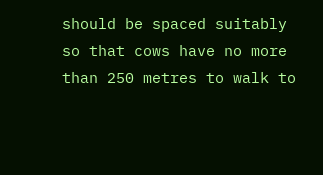should be spaced suitably so that cows have no more than 250 metres to walk to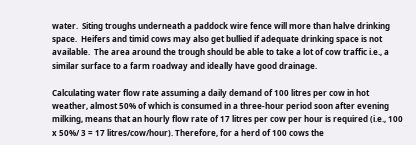water.  Siting troughs underneath a paddock wire fence will more than halve drinking space.  Heifers and timid cows may also get bullied if adequate drinking space is not available.  The area around the trough should be able to take a lot of cow traffic i.e., a similar surface to a farm roadway and ideally have good drainage.

Calculating water flow rate assuming a daily demand of 100 litres per cow in hot weather, almost 50% of which is consumed in a three-hour period soon after evening milking, means that an hourly flow rate of 17 litres per cow per hour is required (i.e., 100 x 50%/ 3 = 17 litres/cow/hour). Therefore, for a herd of 100 cows the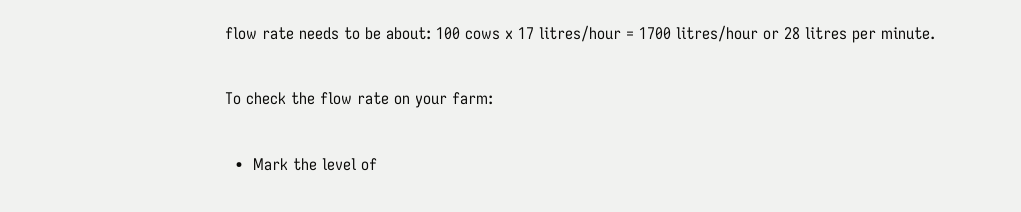flow rate needs to be about: 100 cows x 17 litres/hour = 1700 litres/hour or 28 litres per minute.

To check the flow rate on your farm:

  •  Mark the level of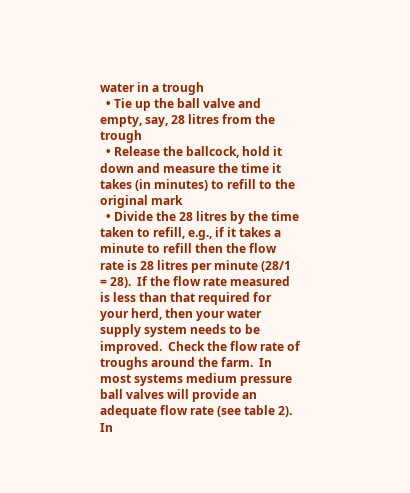water in a trough
  • Tie up the ball valve and empty, say, 28 litres from the trough
  • Release the ballcock, hold it down and measure the time it takes (in minutes) to refill to the original mark
  • Divide the 28 litres by the time taken to refill, e.g., if it takes a minute to refill then the flow rate is 28 litres per minute (28/1 = 28).  If the flow rate measured is less than that required for your herd, then your water supply system needs to be improved.  Check the flow rate of troughs around the farm.  In most systems medium pressure ball valves will provide an adequate flow rate (see table 2). In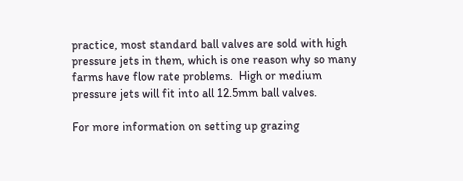practice, most standard ball valves are sold with high pressure jets in them, which is one reason why so many farms have flow rate problems.  High or medium pressure jets will fit into all 12.5mm ball valves.

For more information on setting up grazing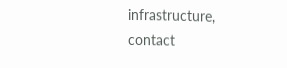infrastructure, contact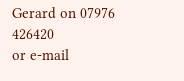Gerard on 07976 426420
or e-mail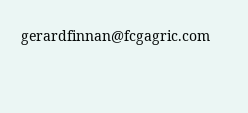gerardfinnan@fcgagric.com